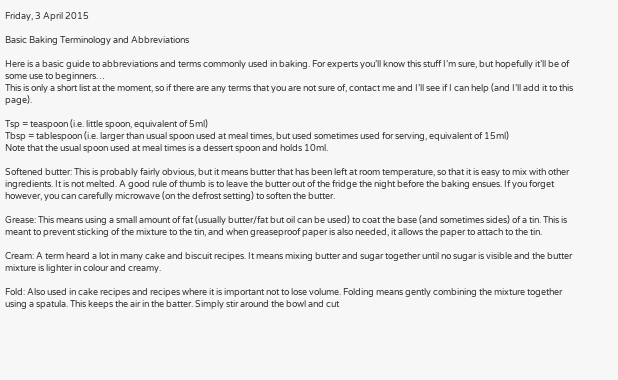Friday, 3 April 2015

Basic Baking Terminology and Abbreviations

Here is a basic guide to abbreviations and terms commonly used in baking. For experts you’ll know this stuff I’m sure, but hopefully it’ll be of some use to beginners…
This is only a short list at the moment, so if there are any terms that you are not sure of, contact me and I’ll see if I can help (and I’ll add it to this page).

Tsp = teaspoon (i.e. little spoon, equivalent of 5ml)
Tbsp = tablespoon (i.e. larger than usual spoon used at meal times, but used sometimes used for serving, equivalent of 15ml)
Note that the usual spoon used at meal times is a dessert spoon and holds 10ml.

Softened butter: This is probably fairly obvious, but it means butter that has been left at room temperature, so that it is easy to mix with other ingredients. It is not melted. A good rule of thumb is to leave the butter out of the fridge the night before the baking ensues. If you forget however, you can carefully microwave (on the defrost setting) to soften the butter.

Grease: This means using a small amount of fat (usually butter/fat but oil can be used) to coat the base (and sometimes sides) of a tin. This is meant to prevent sticking of the mixture to the tin, and when greaseproof paper is also needed, it allows the paper to attach to the tin.

Cream: A term heard a lot in many cake and biscuit recipes. It means mixing butter and sugar together until no sugar is visible and the butter mixture is lighter in colour and creamy.

Fold: Also used in cake recipes and recipes where it is important not to lose volume. Folding means gently combining the mixture together using a spatula. This keeps the air in the batter. Simply stir around the bowl and cut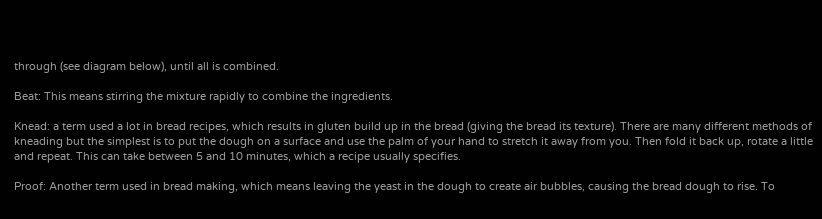through (see diagram below), until all is combined.

Beat: This means stirring the mixture rapidly to combine the ingredients.

Knead: a term used a lot in bread recipes, which results in gluten build up in the bread (giving the bread its texture). There are many different methods of kneading but the simplest is to put the dough on a surface and use the palm of your hand to stretch it away from you. Then fold it back up, rotate a little and repeat. This can take between 5 and 10 minutes, which a recipe usually specifies.

Proof: Another term used in bread making, which means leaving the yeast in the dough to create air bubbles, causing the bread dough to rise. To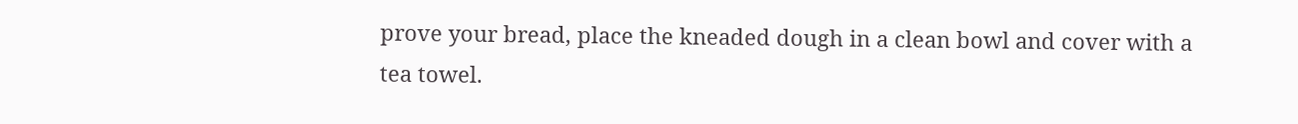prove your bread, place the kneaded dough in a clean bowl and cover with a tea towel.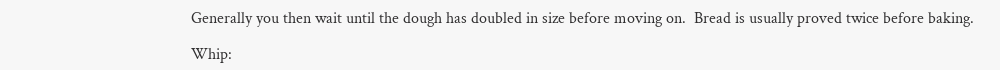Generally you then wait until the dough has doubled in size before moving on.  Bread is usually proved twice before baking.

Whip: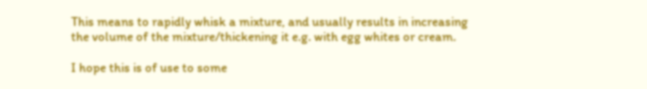This means to rapidly whisk a mixture, and usually results in increasing the volume of the mixture/thickening it e.g. with egg whites or cream.

I hope this is of use to some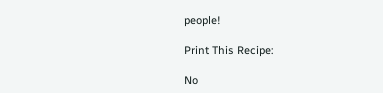people!

Print This Recipe:

No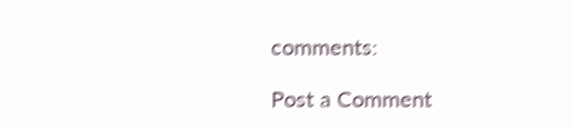comments:

Post a Comment